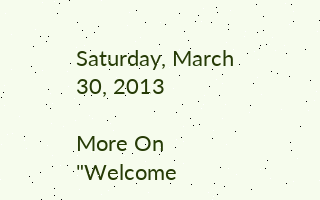Saturday, March 30, 2013

More On "Welcome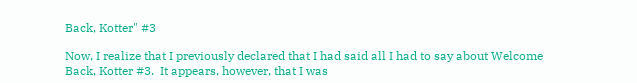Back, Kotter" #3

Now, I realize that I previously declared that I had said all I had to say about Welcome Back, Kotter #3.  It appears, however, that I was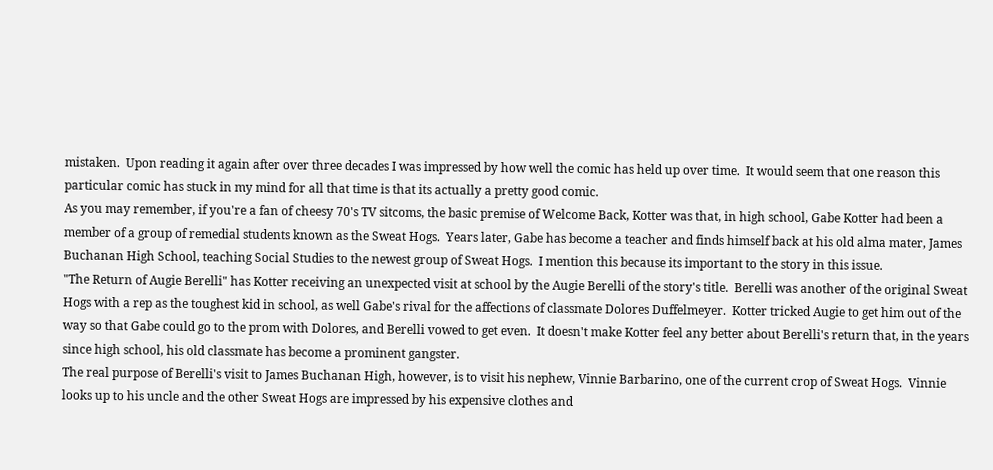mistaken.  Upon reading it again after over three decades I was impressed by how well the comic has held up over time.  It would seem that one reason this particular comic has stuck in my mind for all that time is that its actually a pretty good comic.
As you may remember, if you're a fan of cheesy 70's TV sitcoms, the basic premise of Welcome Back, Kotter was that, in high school, Gabe Kotter had been a member of a group of remedial students known as the Sweat Hogs.  Years later, Gabe has become a teacher and finds himself back at his old alma mater, James Buchanan High School, teaching Social Studies to the newest group of Sweat Hogs.  I mention this because its important to the story in this issue.
"The Return of Augie Berelli" has Kotter receiving an unexpected visit at school by the Augie Berelli of the story's title.  Berelli was another of the original Sweat Hogs with a rep as the toughest kid in school, as well Gabe's rival for the affections of classmate Dolores Duffelmeyer.  Kotter tricked Augie to get him out of the way so that Gabe could go to the prom with Dolores, and Berelli vowed to get even.  It doesn't make Kotter feel any better about Berelli's return that, in the years since high school, his old classmate has become a prominent gangster.
The real purpose of Berelli's visit to James Buchanan High, however, is to visit his nephew, Vinnie Barbarino, one of the current crop of Sweat Hogs.  Vinnie looks up to his uncle and the other Sweat Hogs are impressed by his expensive clothes and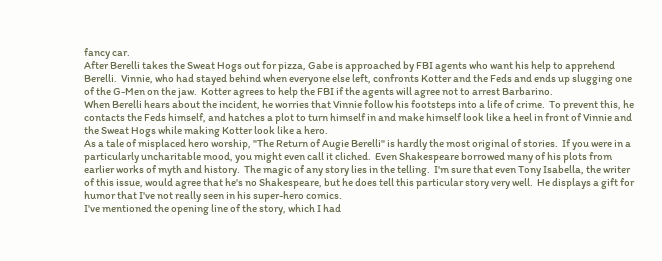fancy car.
After Berelli takes the Sweat Hogs out for pizza, Gabe is approached by FBI agents who want his help to apprehend Berelli.  Vinnie, who had stayed behind when everyone else left, confronts Kotter and the Feds and ends up slugging one of the G-Men on the jaw.  Kotter agrees to help the FBI if the agents will agree not to arrest Barbarino.
When Berelli hears about the incident, he worries that Vinnie follow his footsteps into a life of crime.  To prevent this, he contacts the Feds himself, and hatches a plot to turn himself in and make himself look like a heel in front of Vinnie and the Sweat Hogs while making Kotter look like a hero.
As a tale of misplaced hero worship, "The Return of Augie Berelli" is hardly the most original of stories.  If you were in a particularly uncharitable mood, you might even call it cliched.  Even Shakespeare borrowed many of his plots from earlier works of myth and history.  The magic of any story lies in the telling.  I'm sure that even Tony Isabella, the writer of this issue, would agree that he's no Shakespeare, but he does tell this particular story very well.  He displays a gift for humor that I've not really seen in his super-hero comics.
I've mentioned the opening line of the story, which I had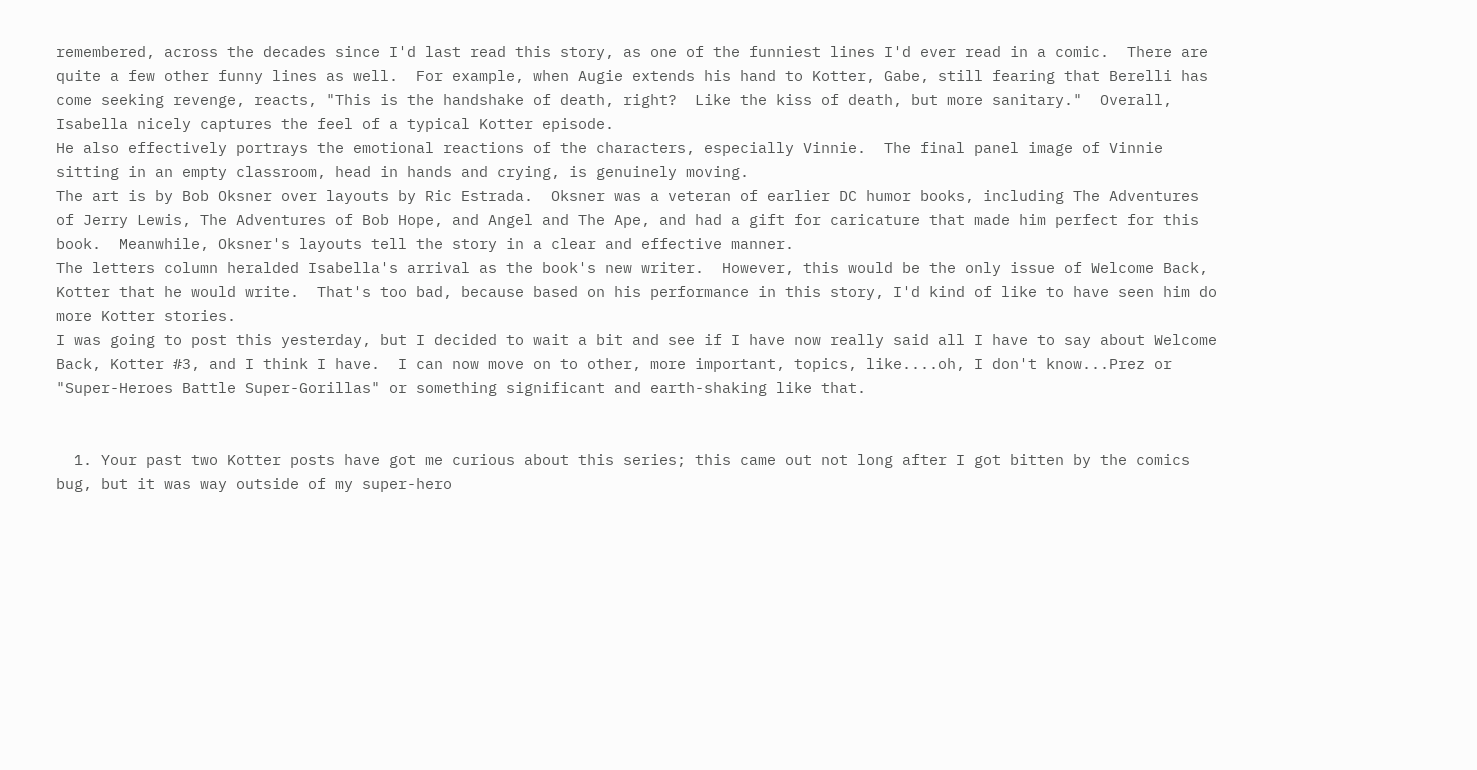remembered, across the decades since I'd last read this story, as one of the funniest lines I'd ever read in a comic.  There are quite a few other funny lines as well.  For example, when Augie extends his hand to Kotter, Gabe, still fearing that Berelli has come seeking revenge, reacts, "This is the handshake of death, right?  Like the kiss of death, but more sanitary."  Overall, Isabella nicely captures the feel of a typical Kotter episode.
He also effectively portrays the emotional reactions of the characters, especially Vinnie.  The final panel image of Vinnie sitting in an empty classroom, head in hands and crying, is genuinely moving.
The art is by Bob Oksner over layouts by Ric Estrada.  Oksner was a veteran of earlier DC humor books, including The Adventures of Jerry Lewis, The Adventures of Bob Hope, and Angel and The Ape, and had a gift for caricature that made him perfect for this book.  Meanwhile, Oksner's layouts tell the story in a clear and effective manner.
The letters column heralded Isabella's arrival as the book's new writer.  However, this would be the only issue of Welcome Back, Kotter that he would write.  That's too bad, because based on his performance in this story, I'd kind of like to have seen him do more Kotter stories.
I was going to post this yesterday, but I decided to wait a bit and see if I have now really said all I have to say about Welcome Back, Kotter #3, and I think I have.  I can now move on to other, more important, topics, like....oh, I don't know...Prez or "Super-Heroes Battle Super-Gorillas" or something significant and earth-shaking like that.


  1. Your past two Kotter posts have got me curious about this series; this came out not long after I got bitten by the comics bug, but it was way outside of my super-hero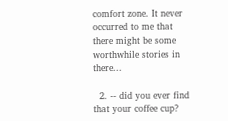comfort zone. It never occurred to me that there might be some worthwhile stories in there...

  2. -- did you ever find that your coffee cup?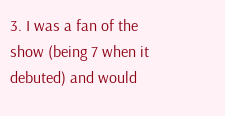3. I was a fan of the show (being 7 when it debuted) and would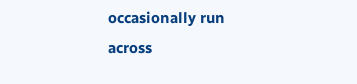occasionally run across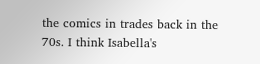the comics in trades back in the 70s. I think Isabella's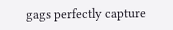gags perfectly capture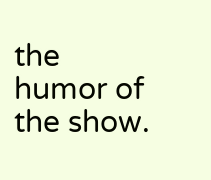the humor of the show.